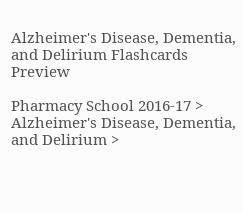Alzheimer's Disease, Dementia, and Delirium Flashcards Preview

Pharmacy School 2016-17 > Alzheimer's Disease, Dementia, and Delirium >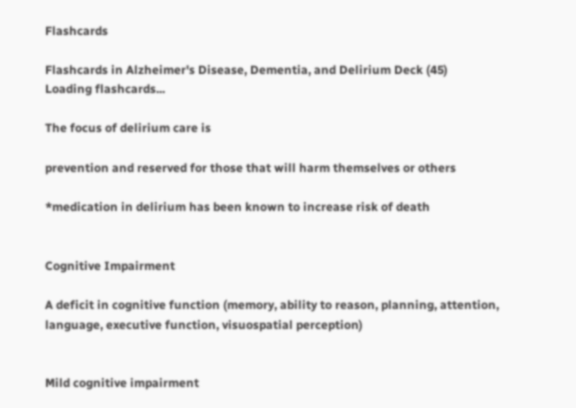Flashcards

Flashcards in Alzheimer's Disease, Dementia, and Delirium Deck (45)
Loading flashcards...

The focus of delirium care is

prevention and reserved for those that will harm themselves or others

*medication in delirium has been known to increase risk of death


Cognitive Impairment

A deficit in cognitive function (memory, ability to reason, planning, attention, language, executive function, visuospatial perception)


Mild cognitive impairment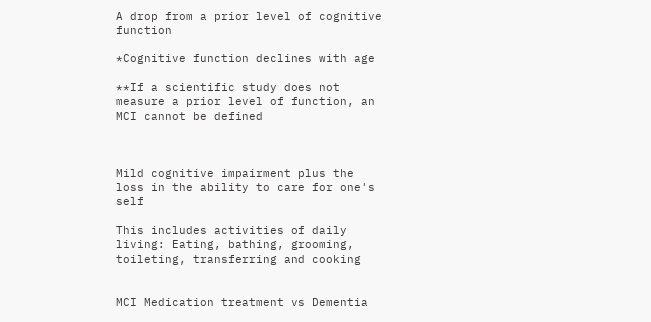A drop from a prior level of cognitive function

*Cognitive function declines with age

**If a scientific study does not measure a prior level of function, an MCI cannot be defined



Mild cognitive impairment plus the loss in the ability to care for one's self

This includes activities of daily living: Eating, bathing, grooming, toileting, transferring and cooking


MCI Medication treatment vs Dementia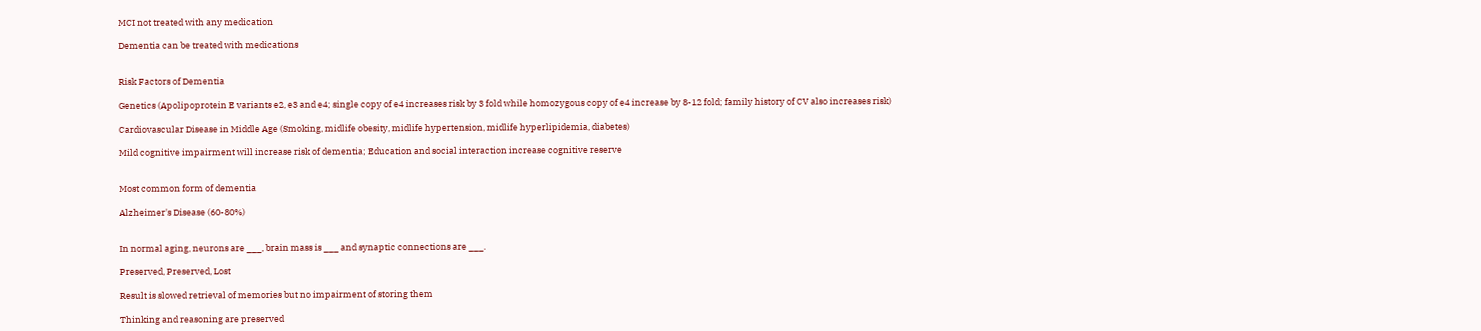MCI not treated with any medication

Dementia can be treated with medications


Risk Factors of Dementia

Genetics (Apolipoprotein E variants e2, e3 and e4; single copy of e4 increases risk by 3 fold while homozygous copy of e4 increase by 8-12 fold; family history of CV also increases risk)

Cardiovascular Disease in Middle Age (Smoking, midlife obesity, midlife hypertension, midlife hyperlipidemia, diabetes)

Mild cognitive impairment will increase risk of dementia; Education and social interaction increase cognitive reserve


Most common form of dementia

Alzheimer's Disease (60-80%)


In normal aging, neurons are ___, brain mass is ___ and synaptic connections are ___.

Preserved, Preserved, Lost

Result is slowed retrieval of memories but no impairment of storing them

Thinking and reasoning are preserved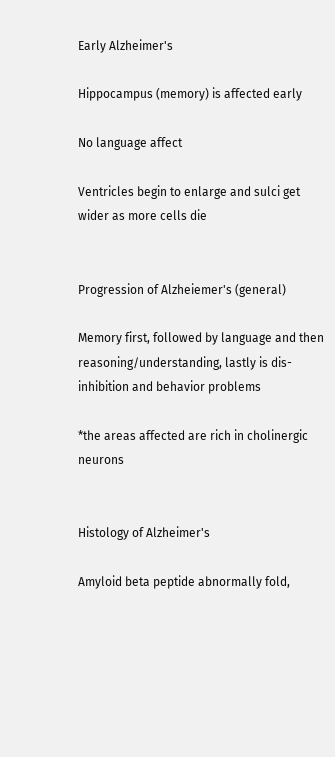Early Alzheimer's

Hippocampus (memory) is affected early

No language affect

Ventricles begin to enlarge and sulci get wider as more cells die


Progression of Alzheiemer's (general)

Memory first, followed by language and then reasoning/understanding, lastly is dis-inhibition and behavior problems

*the areas affected are rich in cholinergic neurons


Histology of Alzheimer's

Amyloid beta peptide abnormally fold,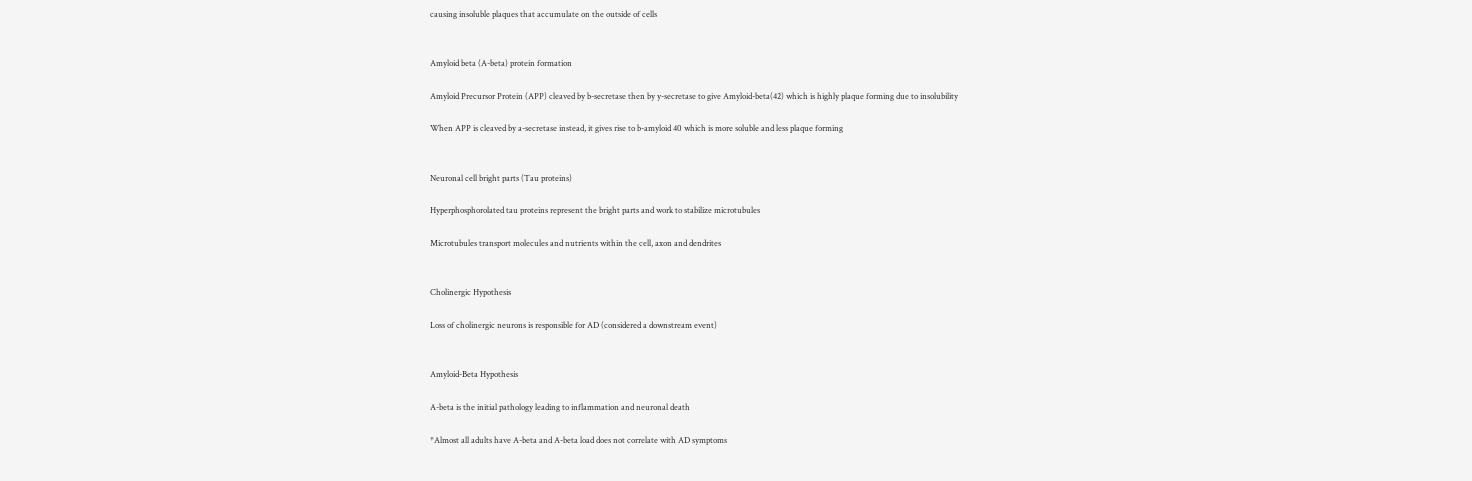causing insoluble plaques that accumulate on the outside of cells


Amyloid beta (A-beta) protein formation

Amyloid Precursor Protein (APP) cleaved by b-secretase then by y-secretase to give Amyloid-beta(42) which is highly plaque forming due to insolubility

When APP is cleaved by a-secretase instead, it gives rise to b-amyloid 40 which is more soluble and less plaque forming


Neuronal cell bright parts (Tau proteins)

Hyperphosphorolated tau proteins represent the bright parts and work to stabilize microtubules

Microtubules transport molecules and nutrients within the cell, axon and dendrites


Cholinergic Hypothesis

Loss of cholinergic neurons is responsible for AD (considered a downstream event)


Amyloid-Beta Hypothesis

A-beta is the initial pathology leading to inflammation and neuronal death

*Almost all adults have A-beta and A-beta load does not correlate with AD symptoms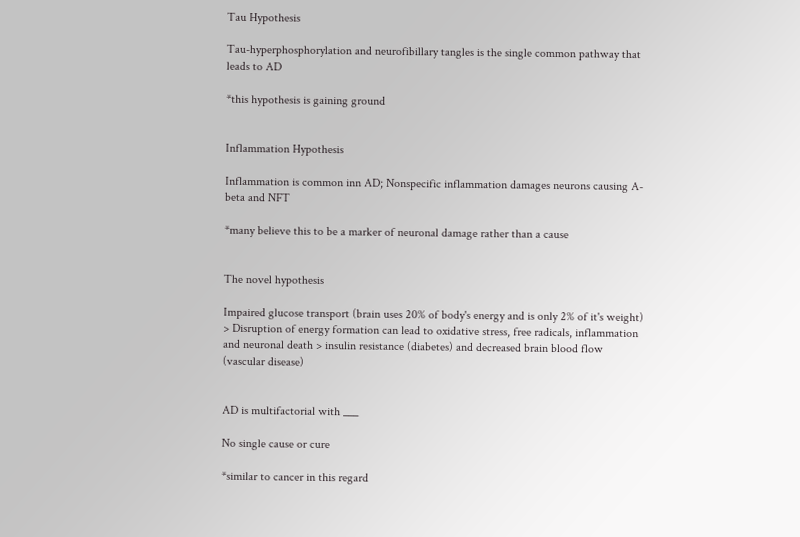Tau Hypothesis

Tau-hyperphosphorylation and neurofibillary tangles is the single common pathway that leads to AD

*this hypothesis is gaining ground


Inflammation Hypothesis

Inflammation is common inn AD; Nonspecific inflammation damages neurons causing A-beta and NFT

*many believe this to be a marker of neuronal damage rather than a cause


The novel hypothesis

Impaired glucose transport (brain uses 20% of body's energy and is only 2% of it's weight) > Disruption of energy formation can lead to oxidative stress, free radicals, inflammation and neuronal death > insulin resistance (diabetes) and decreased brain blood flow (vascular disease)


AD is multifactorial with ___

No single cause or cure

*similar to cancer in this regard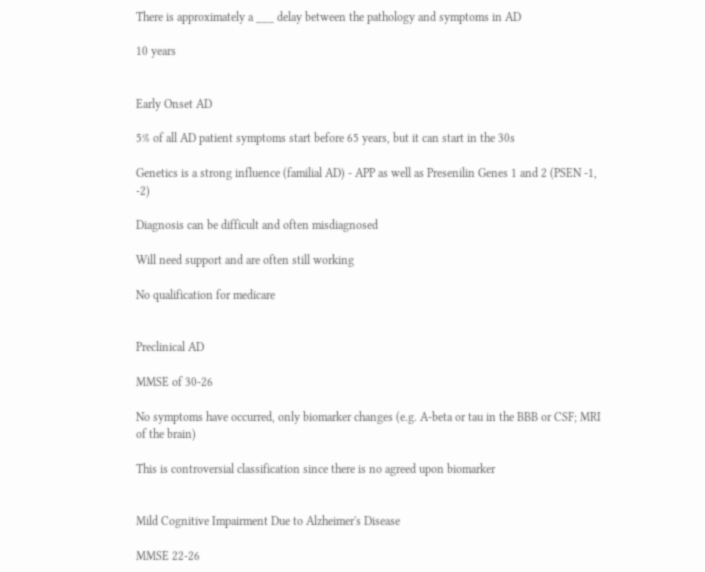There is approximately a ___ delay between the pathology and symptoms in AD

10 years


Early Onset AD

5% of all AD patient symptoms start before 65 years, but it can start in the 30s

Genetics is a strong influence (familial AD) - APP as well as Presenilin Genes 1 and 2 (PSEN -1, -2)

Diagnosis can be difficult and often misdiagnosed

Will need support and are often still working

No qualification for medicare


Preclinical AD

MMSE of 30-26

No symptoms have occurred, only biomarker changes (e.g. A-beta or tau in the BBB or CSF; MRI of the brain)

This is controversial classification since there is no agreed upon biomarker


Mild Cognitive Impairment Due to Alzheimer's Disease

MMSE 22-26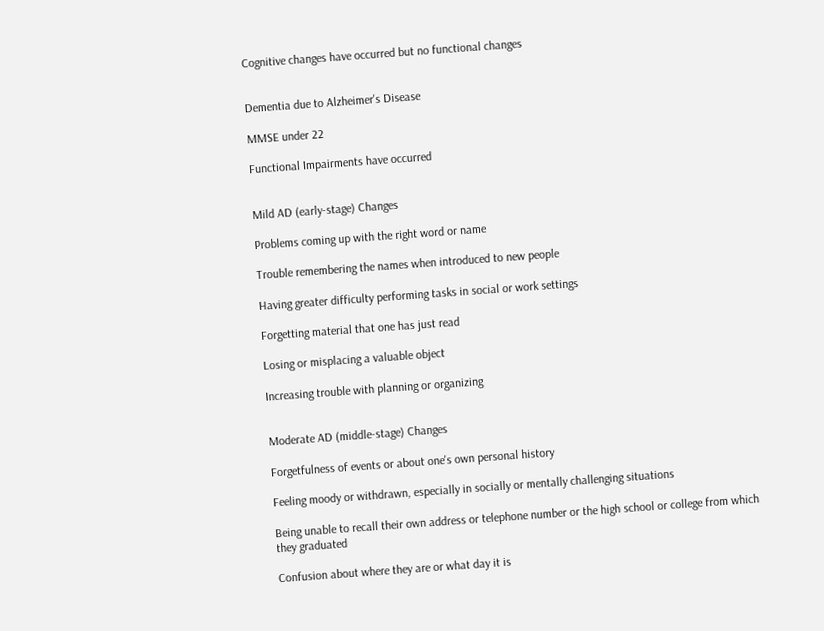Cognitive changes have occurred but no functional changes


Dementia due to Alzheimer's Disease

MMSE under 22

Functional Impairments have occurred


Mild AD (early-stage) Changes

Problems coming up with the right word or name

Trouble remembering the names when introduced to new people

Having greater difficulty performing tasks in social or work settings

Forgetting material that one has just read

Losing or misplacing a valuable object

Increasing trouble with planning or organizing


Moderate AD (middle-stage) Changes

Forgetfulness of events or about one's own personal history

Feeling moody or withdrawn, especially in socially or mentally challenging situations

Being unable to recall their own address or telephone number or the high school or college from which they graduated

Confusion about where they are or what day it is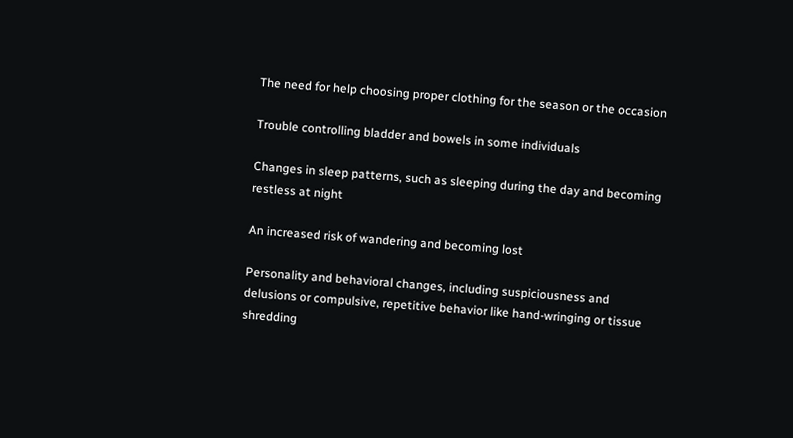The need for help choosing proper clothing for the season or the occasion

Trouble controlling bladder and bowels in some individuals

Changes in sleep patterns, such as sleeping during the day and becoming restless at night

An increased risk of wandering and becoming lost

Personality and behavioral changes, including suspiciousness and delusions or compulsive, repetitive behavior like hand-wringing or tissue shredding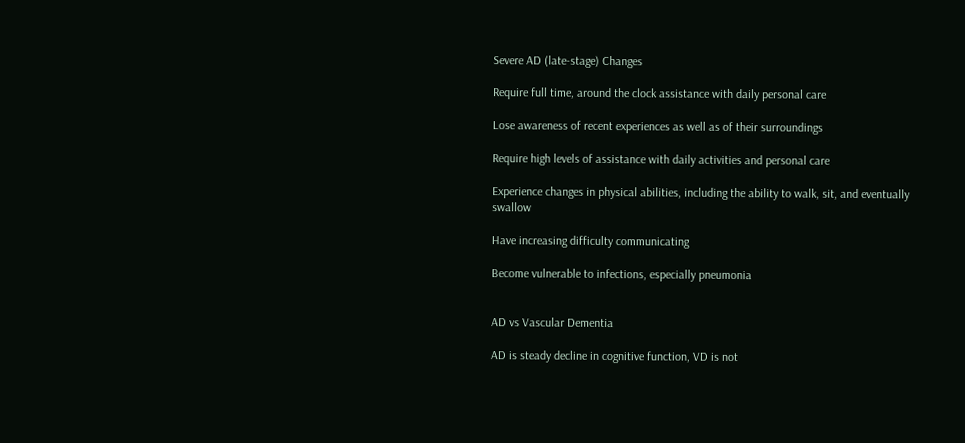Severe AD (late-stage) Changes

Require full time, around the clock assistance with daily personal care

Lose awareness of recent experiences as well as of their surroundings

Require high levels of assistance with daily activities and personal care

Experience changes in physical abilities, including the ability to walk, sit, and eventually swallow

Have increasing difficulty communicating

Become vulnerable to infections, especially pneumonia


AD vs Vascular Dementia

AD is steady decline in cognitive function, VD is not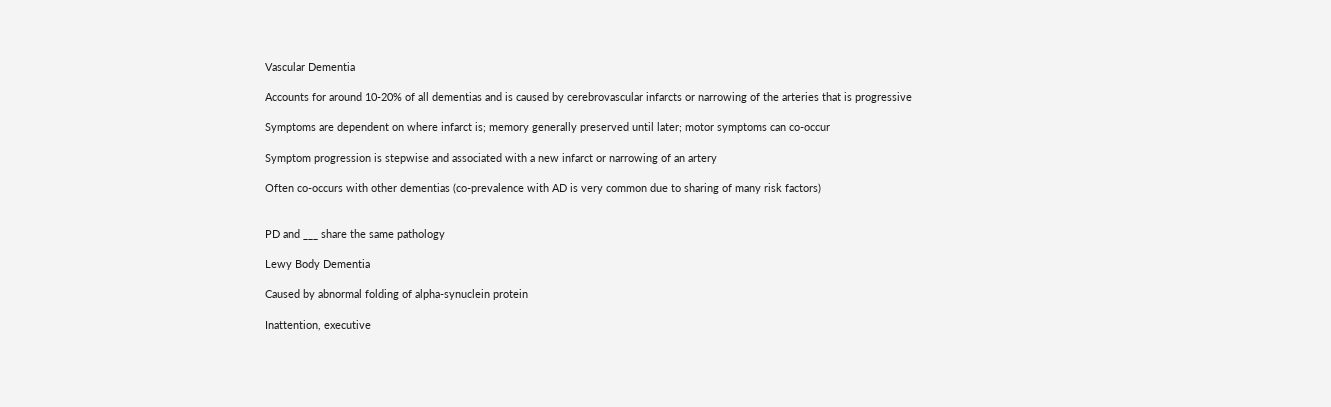Vascular Dementia

Accounts for around 10-20% of all dementias and is caused by cerebrovascular infarcts or narrowing of the arteries that is progressive

Symptoms are dependent on where infarct is; memory generally preserved until later; motor symptoms can co-occur

Symptom progression is stepwise and associated with a new infarct or narrowing of an artery

Often co-occurs with other dementias (co-prevalence with AD is very common due to sharing of many risk factors)


PD and ___ share the same pathology

Lewy Body Dementia

Caused by abnormal folding of alpha-synuclein protein

Inattention, executive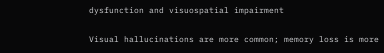dysfunction and visuospatial impairment

Visual hallucinations are more common; memory loss is more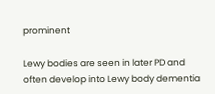prominent

Lewy bodies are seen in later PD and often develop into Lewy body dementia